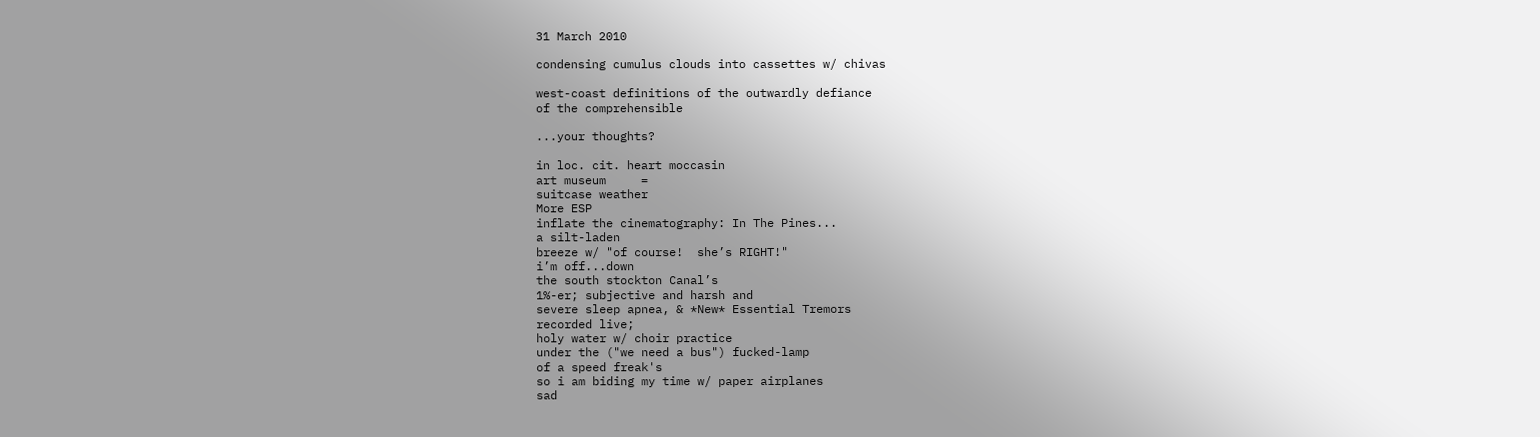31 March 2010

condensing cumulus clouds into cassettes w/ chivas

west-coast definitions of the outwardly defiance
of the comprehensible

...your thoughts?

in loc. cit. heart moccasin
art museum     =
suitcase weather
More ESP
inflate the cinematography: In The Pines...
a silt-laden
breeze w/ "of course!  she’s RIGHT!"
i’m off...down
the south stockton Canal’s
1%-er; subjective and harsh and
severe sleep apnea, & *New* Essential Tremors
recorded live;
holy water w/ choir practice
under the ("we need a bus") fucked-lamp
of a speed freak's
so i am biding my time w/ paper airplanes
sad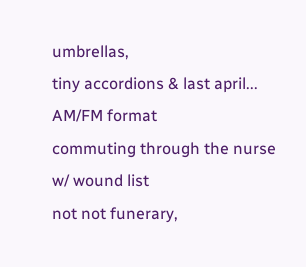umbrellas,
tiny accordions & last april...
AM/FM format
commuting through the nurse
w/ wound list
not not funerary,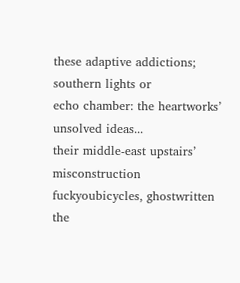these adaptive addictions;
southern lights or
echo chamber: the heartworks’
unsolved ideas...
their middle-east upstairs’ misconstruction
fuckyoubicycles, ghostwritten
the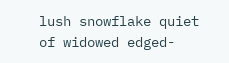lush snowflake quiet
of widowed edged-